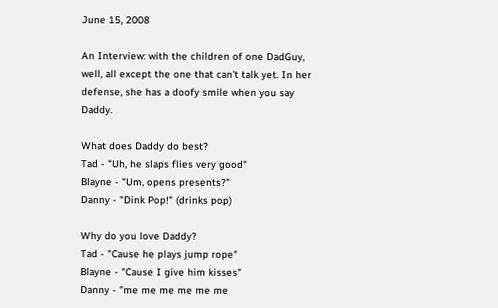June 15, 2008

An Interview: with the children of one DadGuy, well, all except the one that can't talk yet. In her defense, she has a doofy smile when you say Daddy.

What does Daddy do best?
Tad - "Uh, he slaps flies very good"
Blayne - "Um, opens presents?"
Danny - "Dink Pop!" (drinks pop)

Why do you love Daddy?
Tad - "Cause he plays jump rope"
Blayne - "Cause I give him kisses"
Danny - "me me me me me me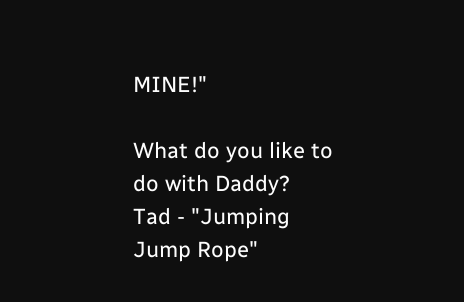MINE!"

What do you like to do with Daddy?
Tad - "Jumping Jump Rope"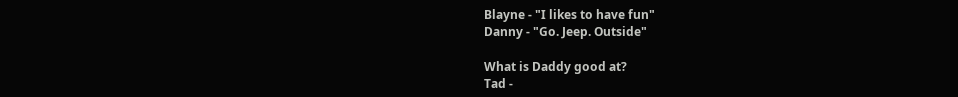Blayne - "I likes to have fun"
Danny - "Go. Jeep. Outside"

What is Daddy good at?
Tad -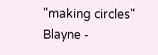"making circles"
Blayne -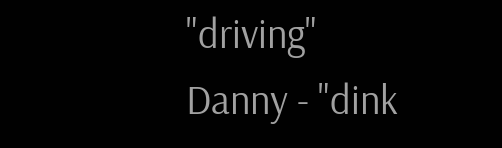"driving"
Danny - "dink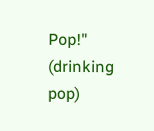Pop!" (drinking pop)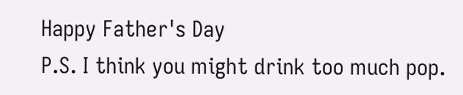Happy Father's Day
P.S. I think you might drink too much pop.